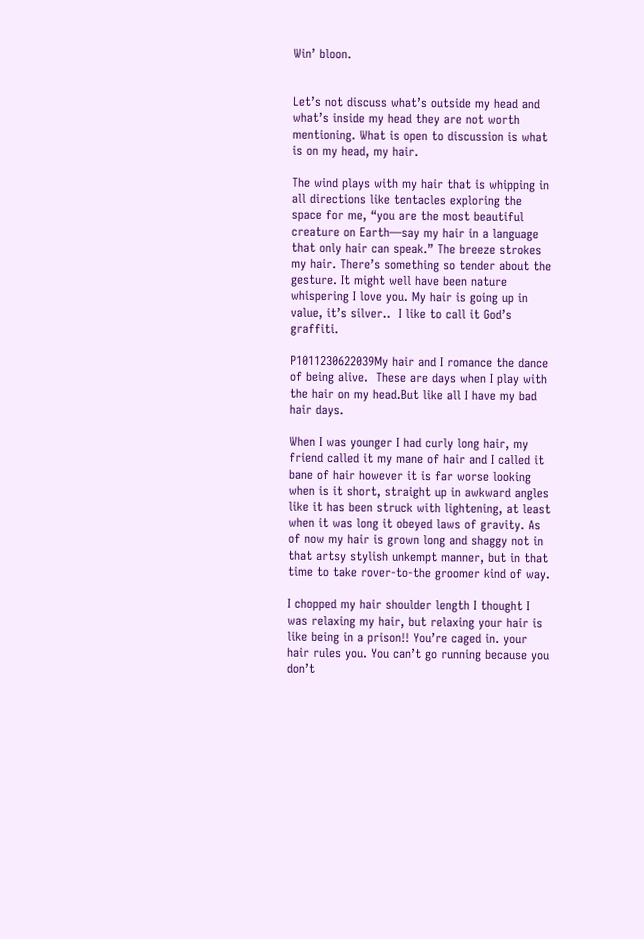Win’ bloon.


Let’s not discuss what’s outside my head and what’s inside my head they are not worth mentioning. What is open to discussion is what is on my head, my hair.

The wind plays with my hair that is whipping in all directions like tentacles exploring the space for me, “you are the most beautiful creature on Earth—say my hair in a language that only hair can speak.” The breeze strokes my hair. There’s something so tender about the gesture. It might well have been nature whispering I love you. My hair is going up in value, it’s silver..  I like to call it God’s graffiti.

P1011230622039My hair and I romance the dance of being alive.  These are days when I play with the hair on my head.But like all I have my bad hair days.

When I was younger I had curly long hair, my friend called it my mane of hair and I called it bane of hair however it is far worse looking when is it short, straight up in awkward angles like it has been struck with lightening, at least when it was long it obeyed laws of gravity. As of now my hair is grown long and shaggy not in that artsy stylish unkempt manner, but in that time to take rover-to-the groomer kind of way.

I chopped my hair shoulder length I thought I was relaxing my hair, but relaxing your hair is like being in a prison!! You’re caged in. your hair rules you. You can’t go running because you don’t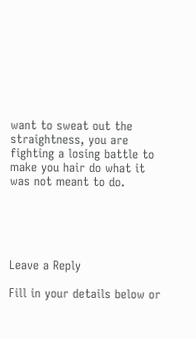want to sweat out the straightness, you are fighting a losing battle to make you hair do what it was not meant to do.





Leave a Reply

Fill in your details below or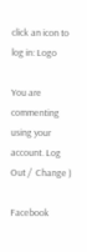click an icon to log in: Logo

You are commenting using your account. Log Out /  Change )

Facebook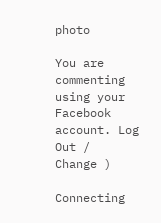photo

You are commenting using your Facebook account. Log Out /  Change )

Connecting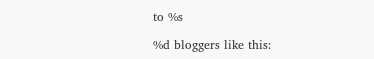to %s

%d bloggers like this: